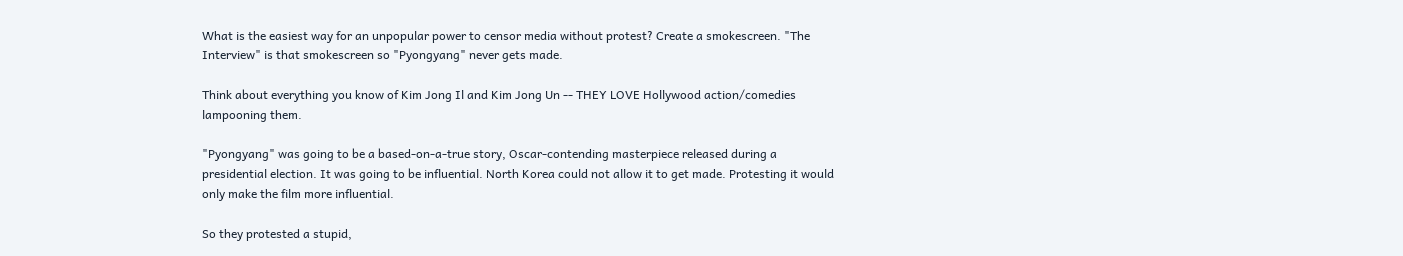What is the easiest way for an unpopular power to censor media without protest? Create a smokescreen. "The Interview" is that smokescreen so "Pyongyang" never gets made.

Think about everything you know of Kim Jong Il and Kim Jong Un -- THEY LOVE Hollywood action/comedies lampooning them.

"Pyongyang" was going to be a based-on-a-true story, Oscar-contending masterpiece released during a presidential election. It was going to be influential. North Korea could not allow it to get made. Protesting it would only make the film more influential.

So they protested a stupid,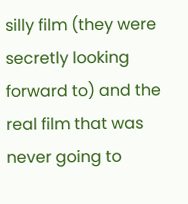silly film (they were secretly looking forward to) and the real film that was never going to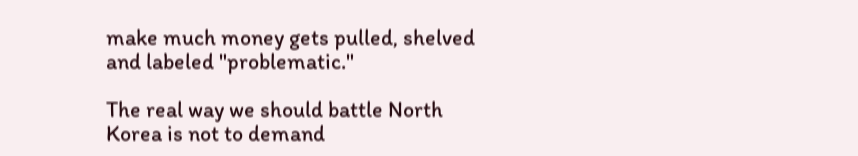make much money gets pulled, shelved and labeled "problematic."

The real way we should battle North Korea is not to demand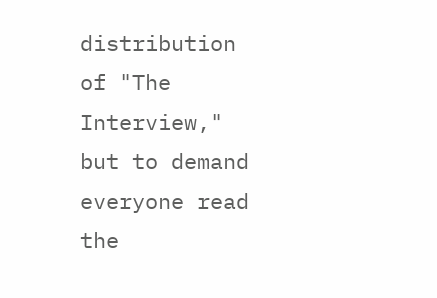distribution of "The Interview," but to demand everyone read the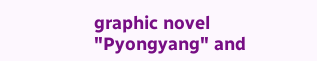graphic novel "Pyongyang" and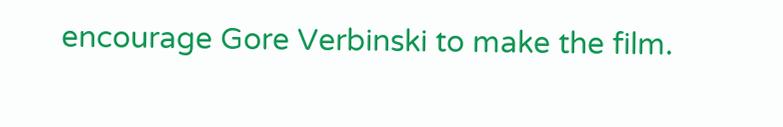encourage Gore Verbinski to make the film.